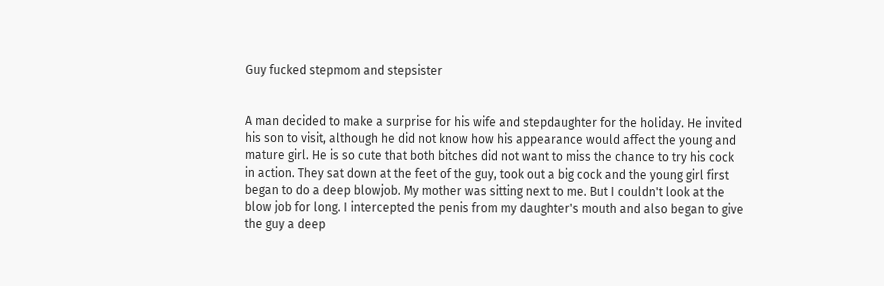Guy fucked stepmom and stepsister


A man decided to make a surprise for his wife and stepdaughter for the holiday. He invited his son to visit, although he did not know how his appearance would affect the young and mature girl. He is so cute that both bitches did not want to miss the chance to try his cock in action. They sat down at the feet of the guy, took out a big cock and the young girl first began to do a deep blowjob. My mother was sitting next to me. But I couldn't look at the blow job for long. I intercepted the penis from my daughter's mouth and also began to give the guy a deep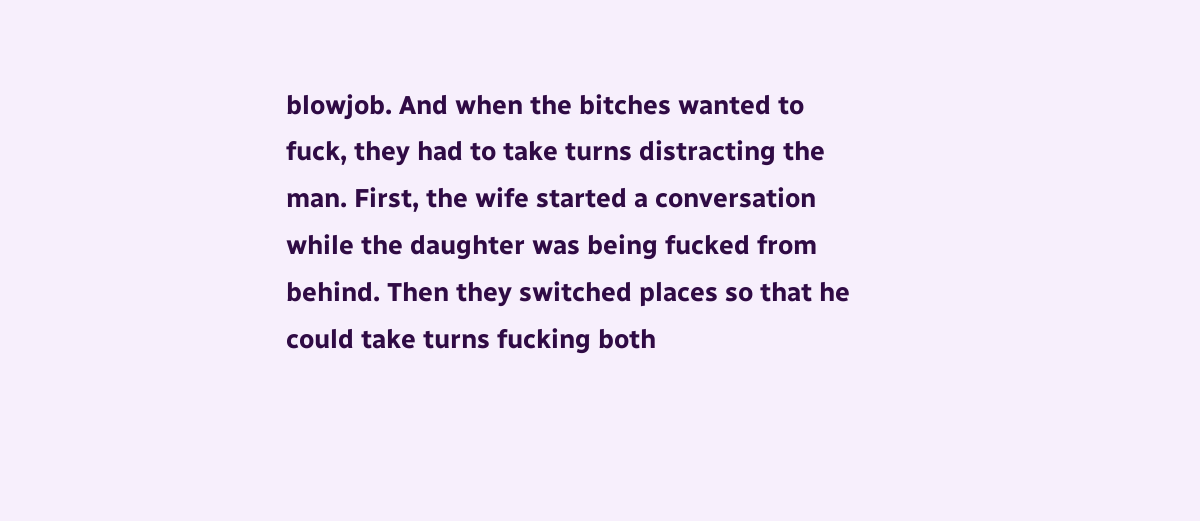blowjob. And when the bitches wanted to fuck, they had to take turns distracting the man. First, the wife started a conversation while the daughter was being fucked from behind. Then they switched places so that he could take turns fucking both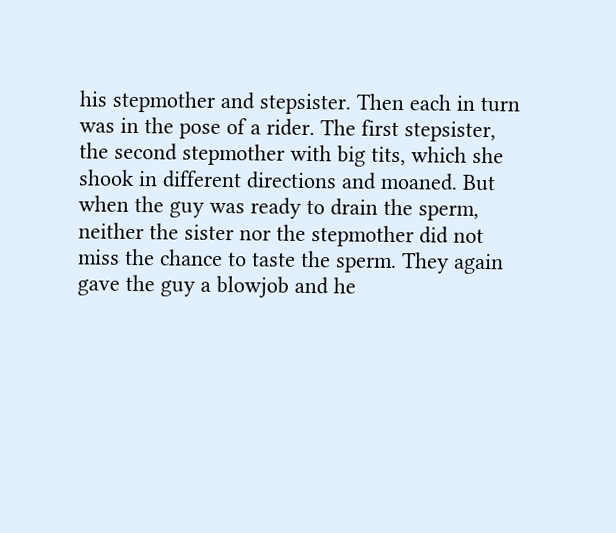his stepmother and stepsister. Then each in turn was in the pose of a rider. The first stepsister, the second stepmother with big tits, which she shook in different directions and moaned. But when the guy was ready to drain the sperm, neither the sister nor the stepmother did not miss the chance to taste the sperm. They again gave the guy a blowjob and he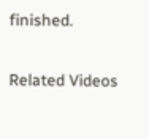finished.

Related Videos